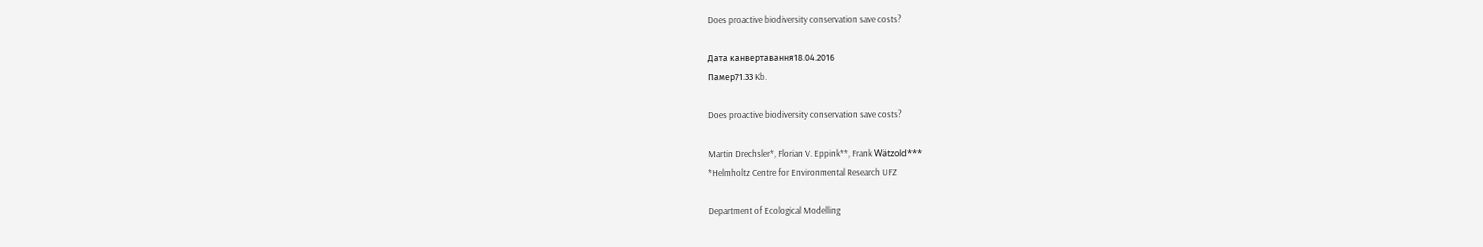Does proactive biodiversity conservation save costs?

Дата канвертавання18.04.2016
Памер71.33 Kb.

Does proactive biodiversity conservation save costs?

Martin Drechsler*, Florian V. Eppink**, Frank Wätzold***
*Helmholtz Centre for Environmental Research UFZ

Department of Ecological Modelling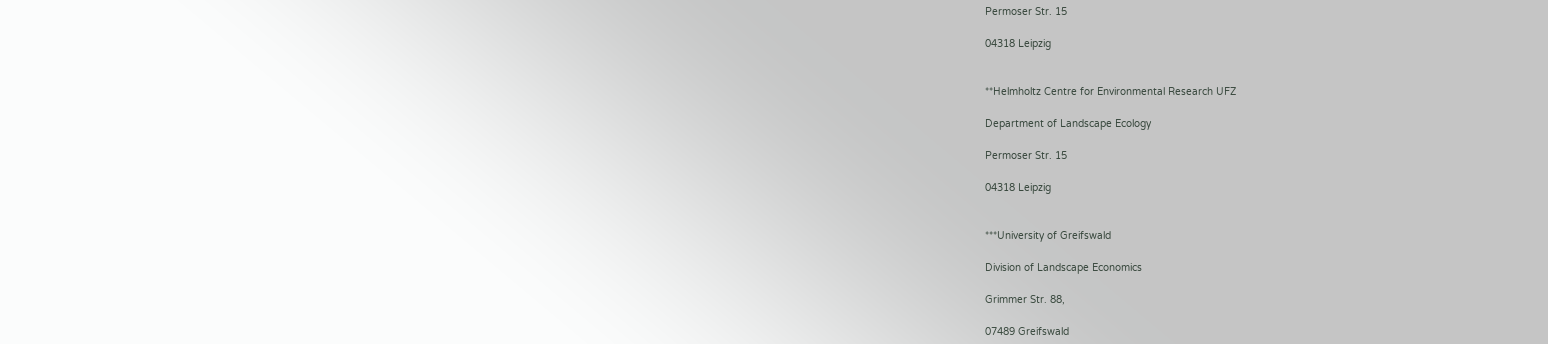Permoser Str. 15

04318 Leipzig


**Helmholtz Centre for Environmental Research UFZ

Department of Landscape Ecology

Permoser Str. 15

04318 Leipzig


***University of Greifswald

Division of Landscape Economics

Grimmer Str. 88,

07489 Greifswald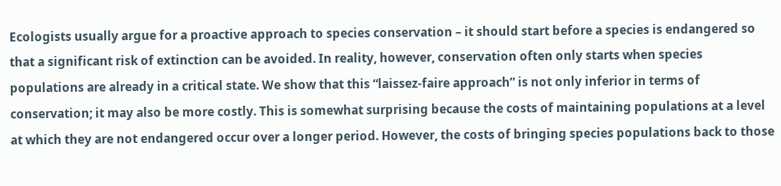Ecologists usually argue for a proactive approach to species conservation – it should start before a species is endangered so that a significant risk of extinction can be avoided. In reality, however, conservation often only starts when species populations are already in a critical state. We show that this “laissez-faire approach” is not only inferior in terms of conservation; it may also be more costly. This is somewhat surprising because the costs of maintaining populations at a level at which they are not endangered occur over a longer period. However, the costs of bringing species populations back to those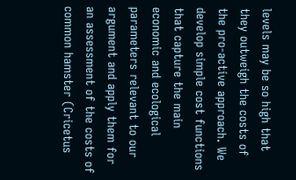levels may be so high that they outweigh the costs of the pro-active approach. We develop simple cost functions that capture the main economic and ecological parameters relevant to our argument and apply them for an assessment of the costs of common hamster (Cricetus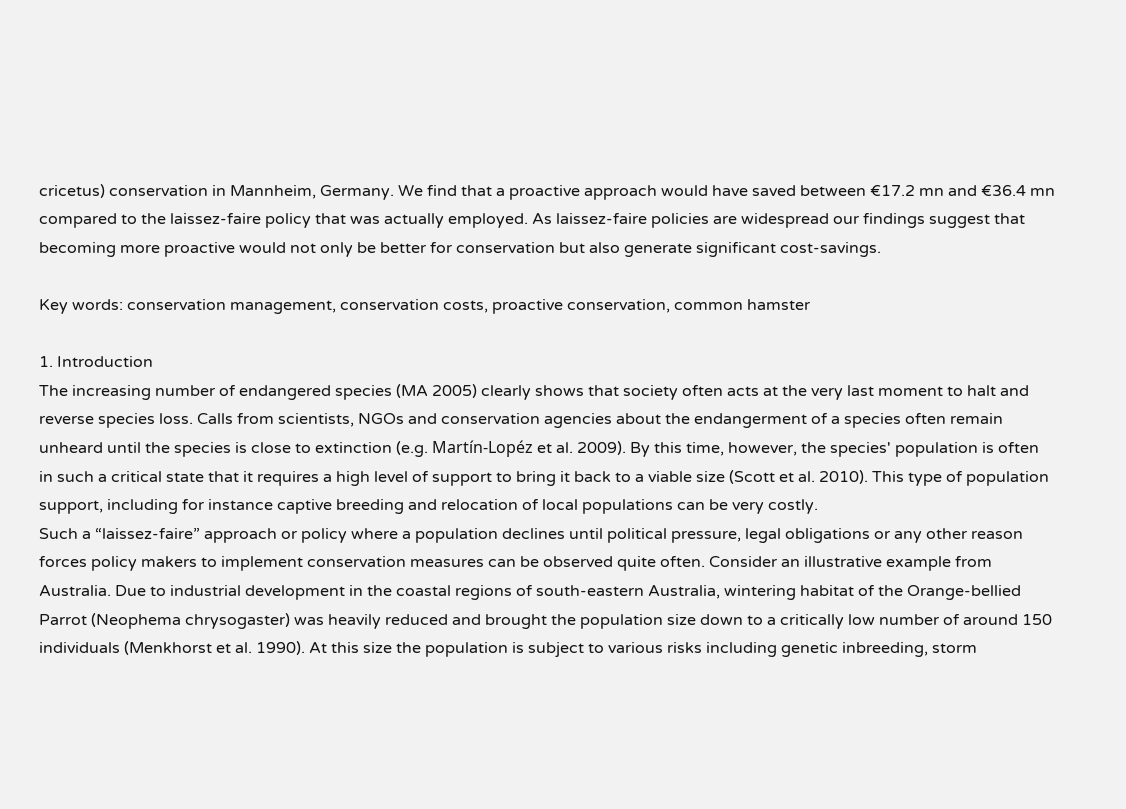cricetus) conservation in Mannheim, Germany. We find that a proactive approach would have saved between €17.2 mn and €36.4 mn compared to the laissez-faire policy that was actually employed. As laissez-faire policies are widespread our findings suggest that becoming more proactive would not only be better for conservation but also generate significant cost-savings.

Key words: conservation management, conservation costs, proactive conservation, common hamster

1. Introduction
The increasing number of endangered species (MA 2005) clearly shows that society often acts at the very last moment to halt and reverse species loss. Calls from scientists, NGOs and conservation agencies about the endangerment of a species often remain unheard until the species is close to extinction (e.g. Martín-Lopéz et al. 2009). By this time, however, the species' population is often in such a critical state that it requires a high level of support to bring it back to a viable size (Scott et al. 2010). This type of population support, including for instance captive breeding and relocation of local populations can be very costly.
Such a “laissez-faire” approach or policy where a population declines until political pressure, legal obligations or any other reason forces policy makers to implement conservation measures can be observed quite often. Consider an illustrative example from Australia. Due to industrial development in the coastal regions of south-eastern Australia, wintering habitat of the Orange-bellied Parrot (Neophema chrysogaster) was heavily reduced and brought the population size down to a critically low number of around 150 individuals (Menkhorst et al. 1990). At this size the population is subject to various risks including genetic inbreeding, storm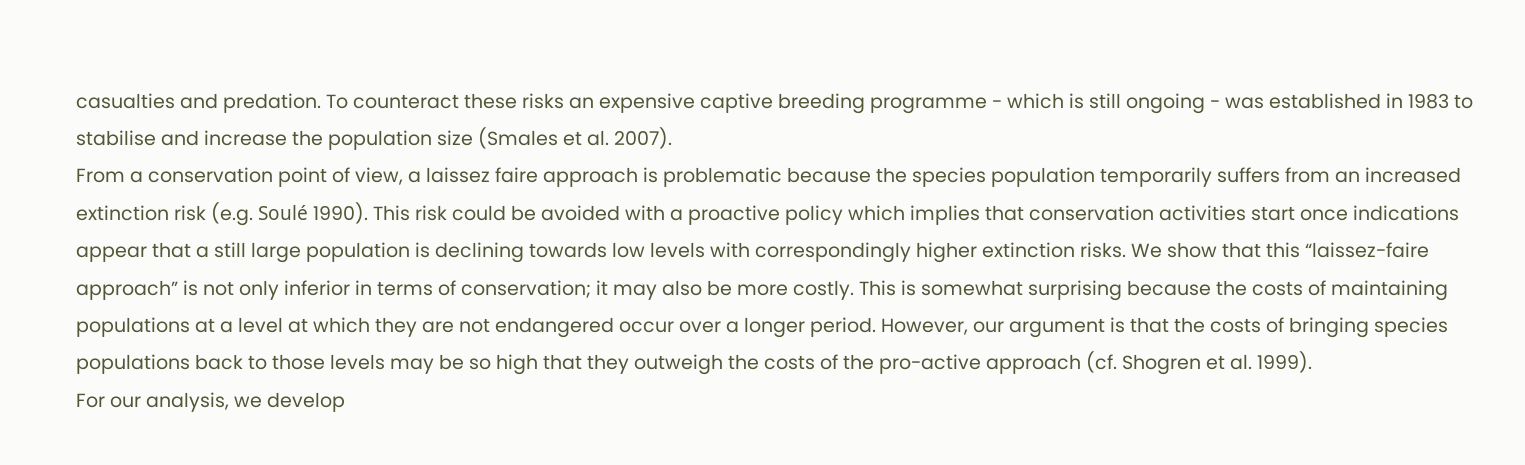casualties and predation. To counteract these risks an expensive captive breeding programme - which is still ongoing - was established in 1983 to stabilise and increase the population size (Smales et al. 2007).
From a conservation point of view, a laissez faire approach is problematic because the species population temporarily suffers from an increased extinction risk (e.g. Soulé 1990). This risk could be avoided with a proactive policy which implies that conservation activities start once indications appear that a still large population is declining towards low levels with correspondingly higher extinction risks. We show that this “laissez-faire approach” is not only inferior in terms of conservation; it may also be more costly. This is somewhat surprising because the costs of maintaining populations at a level at which they are not endangered occur over a longer period. However, our argument is that the costs of bringing species populations back to those levels may be so high that they outweigh the costs of the pro-active approach (cf. Shogren et al. 1999).
For our analysis, we develop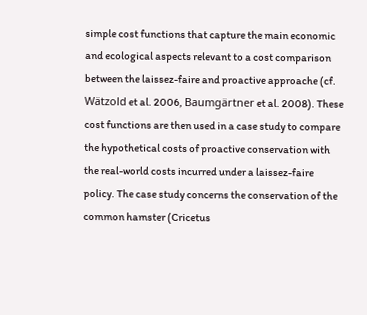simple cost functions that capture the main economic and ecological aspects relevant to a cost comparison between the laissez-faire and proactive approache (cf. Wätzold et al. 2006, Baumgärtner et al. 2008). These cost functions are then used in a case study to compare the hypothetical costs of proactive conservation with the real-world costs incurred under a laissez-faire policy. The case study concerns the conservation of the common hamster (Cricetus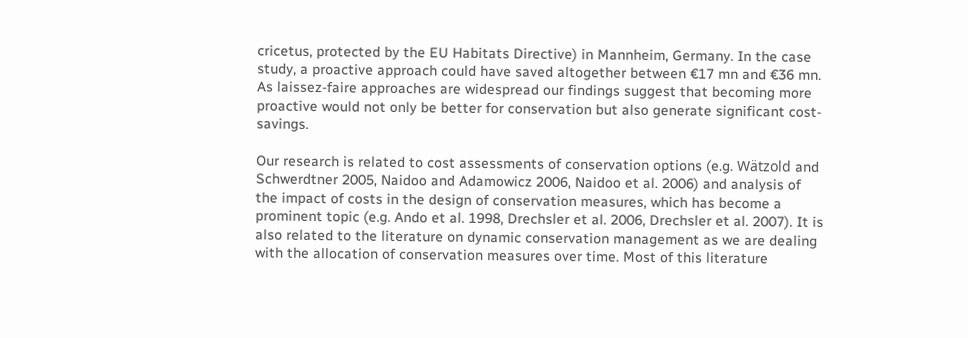cricetus, protected by the EU Habitats Directive) in Mannheim, Germany. In the case study, a proactive approach could have saved altogether between €17 mn and €36 mn. As laissez-faire approaches are widespread our findings suggest that becoming more proactive would not only be better for conservation but also generate significant cost-savings.

Our research is related to cost assessments of conservation options (e.g. Wätzold and Schwerdtner 2005, Naidoo and Adamowicz 2006, Naidoo et al. 2006) and analysis of the impact of costs in the design of conservation measures, which has become a prominent topic (e.g. Ando et al. 1998, Drechsler et al. 2006, Drechsler et al. 2007). It is also related to the literature on dynamic conservation management as we are dealing with the allocation of conservation measures over time. Most of this literature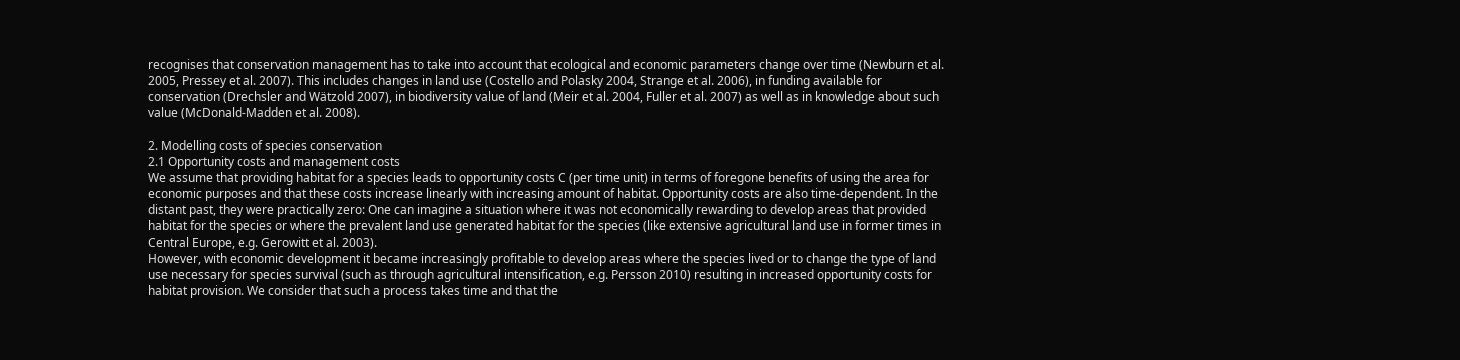recognises that conservation management has to take into account that ecological and economic parameters change over time (Newburn et al. 2005, Pressey et al. 2007). This includes changes in land use (Costello and Polasky 2004, Strange et al. 2006), in funding available for conservation (Drechsler and Wätzold 2007), in biodiversity value of land (Meir et al. 2004, Fuller et al. 2007) as well as in knowledge about such value (McDonald-Madden et al. 2008).

2. Modelling costs of species conservation
2.1 Opportunity costs and management costs
We assume that providing habitat for a species leads to opportunity costs C (per time unit) in terms of foregone benefits of using the area for economic purposes and that these costs increase linearly with increasing amount of habitat. Opportunity costs are also time-dependent. In the distant past, they were practically zero: One can imagine a situation where it was not economically rewarding to develop areas that provided habitat for the species or where the prevalent land use generated habitat for the species (like extensive agricultural land use in former times in Central Europe, e.g. Gerowitt et al. 2003).
However, with economic development it became increasingly profitable to develop areas where the species lived or to change the type of land use necessary for species survival (such as through agricultural intensification, e.g. Persson 2010) resulting in increased opportunity costs for habitat provision. We consider that such a process takes time and that the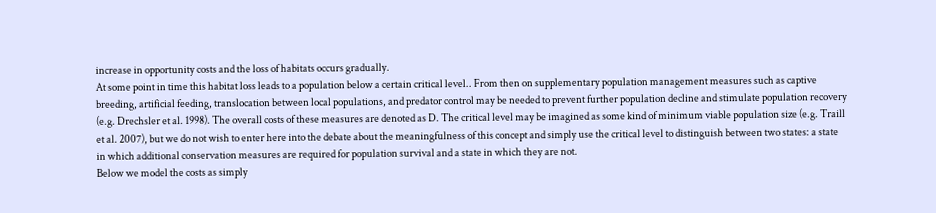increase in opportunity costs and the loss of habitats occurs gradually.
At some point in time this habitat loss leads to a population below a certain critical level.. From then on supplementary population management measures such as captive breeding, artificial feeding, translocation between local populations, and predator control may be needed to prevent further population decline and stimulate population recovery (e.g. Drechsler et al. 1998). The overall costs of these measures are denoted as D. The critical level may be imagined as some kind of minimum viable population size (e.g. Traill et al. 2007), but we do not wish to enter here into the debate about the meaningfulness of this concept and simply use the critical level to distinguish between two states: a state in which additional conservation measures are required for population survival and a state in which they are not.
Below we model the costs as simply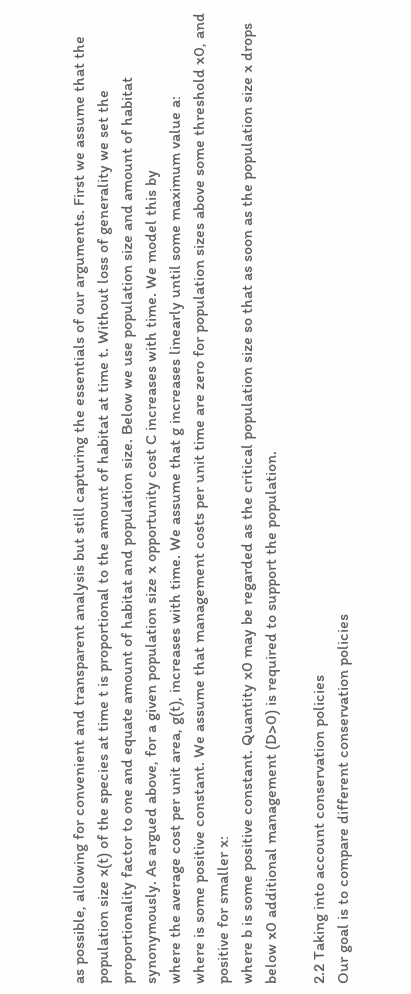as possible, allowing for convenient and transparent analysis but still capturing the essentials of our arguments. First we assume that the population size x(t) of the species at time t is proportional to the amount of habitat at time t. Without loss of generality we set the proportionality factor to one and equate amount of habitat and population size. Below we use population size and amount of habitat synonymously. As argued above, for a given population size x opportunity cost C increases with time. We model this by
where the average cost per unit area, g(t), increases with time. We assume that g increases linearly until some maximum value a:
where is some positive constant. We assume that management costs per unit time are zero for population sizes above some threshold x0, and positive for smaller x:
where b is some positive constant. Quantity x0 may be regarded as the critical population size so that as soon as the population size x drops below x0 additional management (D>0) is required to support the population.

2.2 Taking into account conservation policies
Our goal is to compare different conservation policies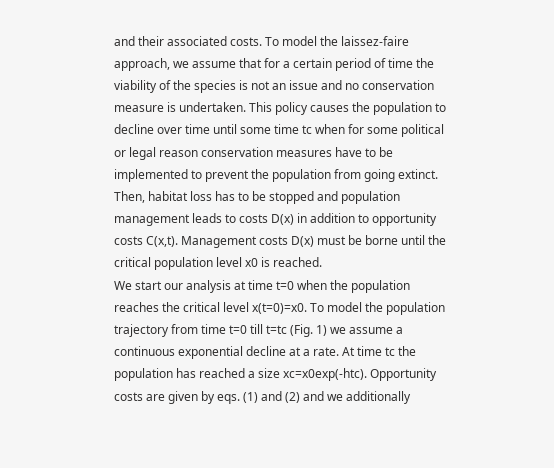and their associated costs. To model the laissez-faire approach, we assume that for a certain period of time the viability of the species is not an issue and no conservation measure is undertaken. This policy causes the population to decline over time until some time tc when for some political or legal reason conservation measures have to be implemented to prevent the population from going extinct. Then, habitat loss has to be stopped and population management leads to costs D(x) in addition to opportunity costs C(x,t). Management costs D(x) must be borne until the critical population level x0 is reached.
We start our analysis at time t=0 when the population reaches the critical level x(t=0)=x0. To model the population trajectory from time t=0 till t=tc (Fig. 1) we assume a continuous exponential decline at a rate. At time tc the population has reached a size xc=x0exp(-htc). Opportunity costs are given by eqs. (1) and (2) and we additionally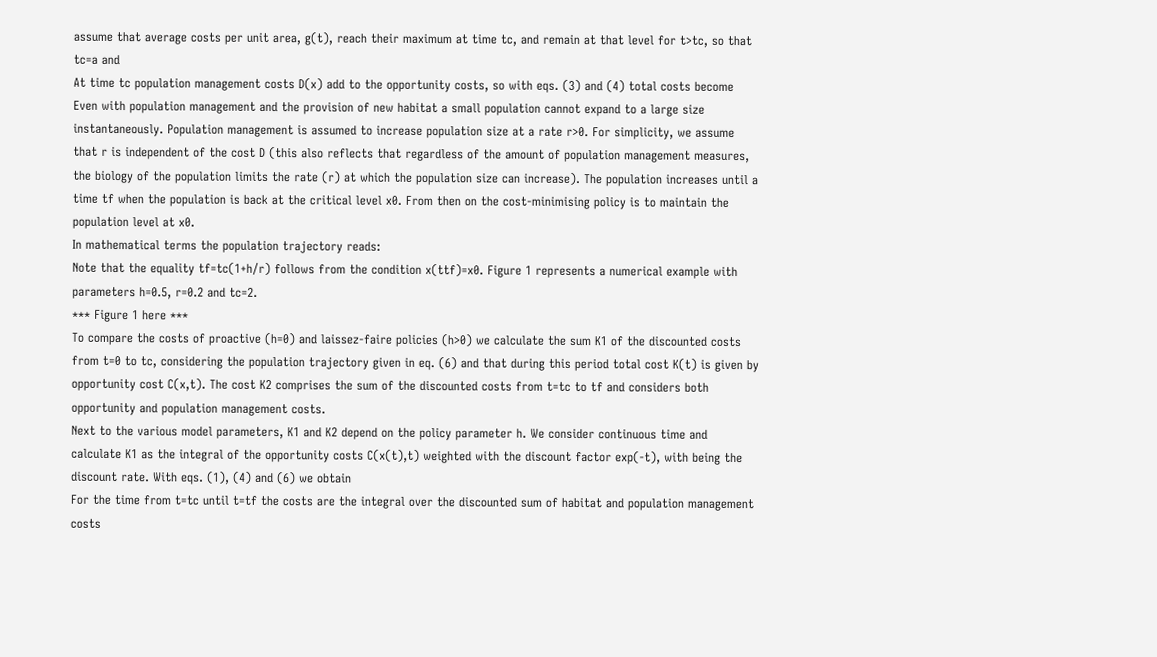assume that average costs per unit area, g(t), reach their maximum at time tc, and remain at that level for t>tc, so that tc=a and
At time tc population management costs D(x) add to the opportunity costs, so with eqs. (3) and (4) total costs become
Even with population management and the provision of new habitat a small population cannot expand to a large size instantaneously. Population management is assumed to increase population size at a rate r>0. For simplicity, we assume that r is independent of the cost D (this also reflects that regardless of the amount of population management measures, the biology of the population limits the rate (r) at which the population size can increase). The population increases until a time tf when the population is back at the critical level x0. From then on the cost-minimising policy is to maintain the population level at x0.
In mathematical terms the population trajectory reads:
Note that the equality tf=tc(1+h/r) follows from the condition x(ttf)=x0. Figure 1 represents a numerical example with parameters h=0.5, r=0.2 and tc=2.
*** Figure 1 here ***
To compare the costs of proactive (h=0) and laissez-faire policies (h>0) we calculate the sum K1 of the discounted costs from t=0 to tc, considering the population trajectory given in eq. (6) and that during this period total cost K(t) is given by opportunity cost C(x,t). The cost K2 comprises the sum of the discounted costs from t=tc to tf and considers both opportunity and population management costs.
Next to the various model parameters, K1 and K2 depend on the policy parameter h. We consider continuous time and calculate K1 as the integral of the opportunity costs C(x(t),t) weighted with the discount factor exp(-t), with being the discount rate. With eqs. (1), (4) and (6) we obtain
For the time from t=tc until t=tf the costs are the integral over the discounted sum of habitat and population management costs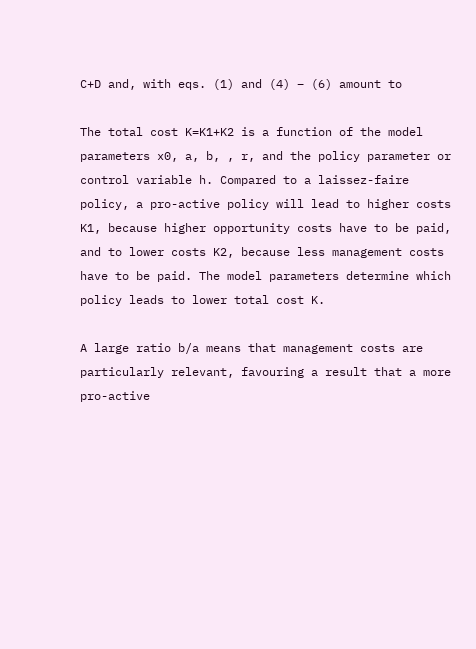C+D and, with eqs. (1) and (4) – (6) amount to

The total cost K=K1+K2 is a function of the model parameters x0, a, b, , r, and the policy parameter or control variable h. Compared to a laissez-faire policy, a pro-active policy will lead to higher costs K1, because higher opportunity costs have to be paid, and to lower costs K2, because less management costs have to be paid. The model parameters determine which policy leads to lower total cost K.

A large ratio b/a means that management costs are particularly relevant, favouring a result that a more pro-active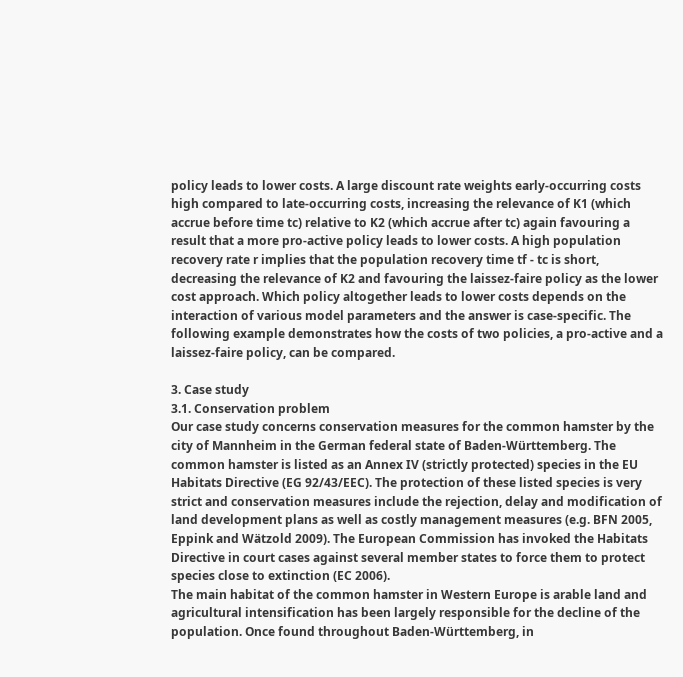policy leads to lower costs. A large discount rate weights early-occurring costs high compared to late-occurring costs, increasing the relevance of K1 (which accrue before time tc) relative to K2 (which accrue after tc) again favouring a result that a more pro-active policy leads to lower costs. A high population recovery rate r implies that the population recovery time tf - tc is short, decreasing the relevance of K2 and favouring the laissez-faire policy as the lower cost approach. Which policy altogether leads to lower costs depends on the interaction of various model parameters and the answer is case-specific. The following example demonstrates how the costs of two policies, a pro-active and a laissez-faire policy, can be compared.

3. Case study
3.1. Conservation problem
Our case study concerns conservation measures for the common hamster by the city of Mannheim in the German federal state of Baden-Württemberg. The common hamster is listed as an Annex IV (strictly protected) species in the EU Habitats Directive (EG 92/43/EEC). The protection of these listed species is very strict and conservation measures include the rejection, delay and modification of land development plans as well as costly management measures (e.g. BFN 2005, Eppink and Wätzold 2009). The European Commission has invoked the Habitats Directive in court cases against several member states to force them to protect species close to extinction (EC 2006).
The main habitat of the common hamster in Western Europe is arable land and agricultural intensification has been largely responsible for the decline of the population. Once found throughout Baden-Württemberg, in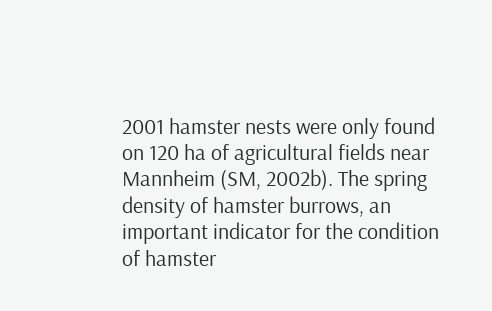2001 hamster nests were only found on 120 ha of agricultural fields near Mannheim (SM, 2002b). The spring density of hamster burrows, an important indicator for the condition of hamster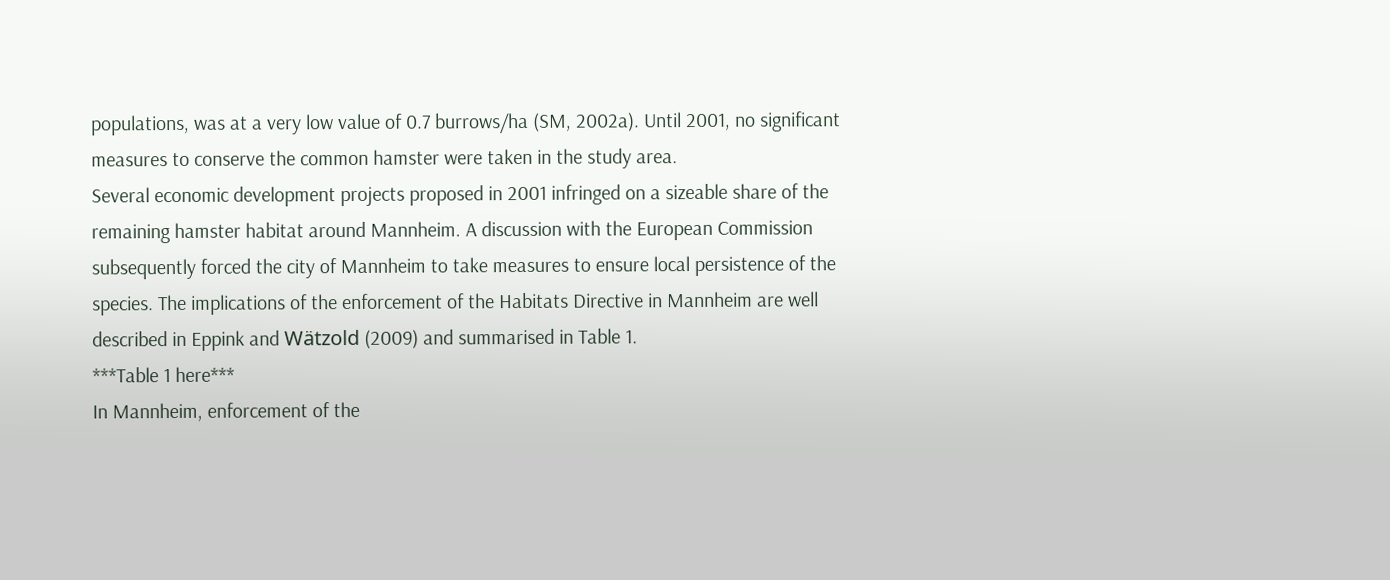populations, was at a very low value of 0.7 burrows/ha (SM, 2002a). Until 2001, no significant measures to conserve the common hamster were taken in the study area.
Several economic development projects proposed in 2001 infringed on a sizeable share of the remaining hamster habitat around Mannheim. A discussion with the European Commission subsequently forced the city of Mannheim to take measures to ensure local persistence of the species. The implications of the enforcement of the Habitats Directive in Mannheim are well described in Eppink and Wätzold (2009) and summarised in Table 1.
***Table 1 here***
In Mannheim, enforcement of the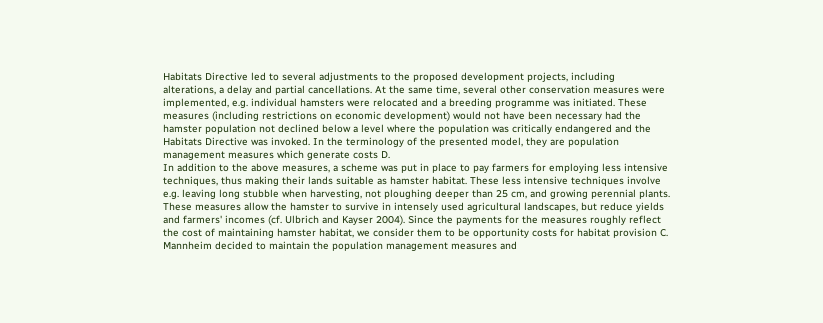Habitats Directive led to several adjustments to the proposed development projects, including alterations, a delay and partial cancellations. At the same time, several other conservation measures were implemented, e.g. individual hamsters were relocated and a breeding programme was initiated. These measures (including restrictions on economic development) would not have been necessary had the hamster population not declined below a level where the population was critically endangered and the Habitats Directive was invoked. In the terminology of the presented model, they are population management measures which generate costs D.
In addition to the above measures, a scheme was put in place to pay farmers for employing less intensive techniques, thus making their lands suitable as hamster habitat. These less intensive techniques involve e.g. leaving long stubble when harvesting, not ploughing deeper than 25 cm, and growing perennial plants. These measures allow the hamster to survive in intensely used agricultural landscapes, but reduce yields and farmers' incomes (cf. Ulbrich and Kayser 2004). Since the payments for the measures roughly reflect the cost of maintaining hamster habitat, we consider them to be opportunity costs for habitat provision C.
Mannheim decided to maintain the population management measures and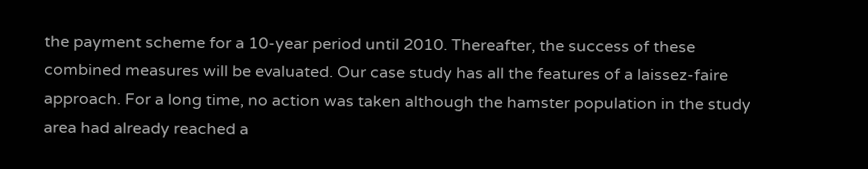the payment scheme for a 10-year period until 2010. Thereafter, the success of these combined measures will be evaluated. Our case study has all the features of a laissez-faire approach. For a long time, no action was taken although the hamster population in the study area had already reached a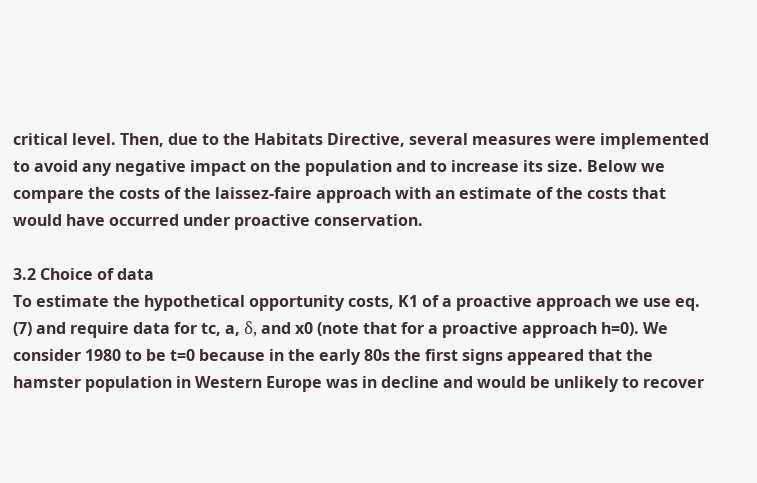critical level. Then, due to the Habitats Directive, several measures were implemented to avoid any negative impact on the population and to increase its size. Below we compare the costs of the laissez-faire approach with an estimate of the costs that would have occurred under proactive conservation.

3.2 Choice of data
To estimate the hypothetical opportunity costs, K1 of a proactive approach we use eq. (7) and require data for tc, a, δ, and x0 (note that for a proactive approach h=0). We consider 1980 to be t=0 because in the early 80s the first signs appeared that the hamster population in Western Europe was in decline and would be unlikely to recover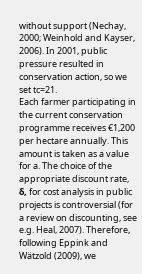without support (Nechay, 2000; Weinhold and Kayser, 2006). In 2001, public pressure resulted in conservation action, so we set tc=21.
Each farmer participating in the current conservation programme receives €1,200 per hectare annually. This amount is taken as a value for a. The choice of the appropriate discount rate, δ, for cost analysis in public projects is controversial (for a review on discounting, see e.g. Heal, 2007). Therefore, following Eppink and Wätzold (2009), we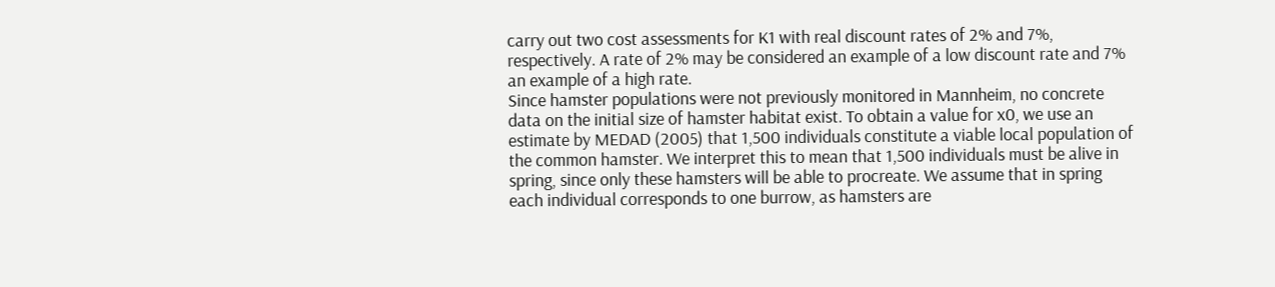carry out two cost assessments for K1 with real discount rates of 2% and 7%, respectively. A rate of 2% may be considered an example of a low discount rate and 7% an example of a high rate.
Since hamster populations were not previously monitored in Mannheim, no concrete data on the initial size of hamster habitat exist. To obtain a value for x0, we use an estimate by MEDAD (2005) that 1,500 individuals constitute a viable local population of the common hamster. We interpret this to mean that 1,500 individuals must be alive in spring, since only these hamsters will be able to procreate. We assume that in spring each individual corresponds to one burrow, as hamsters are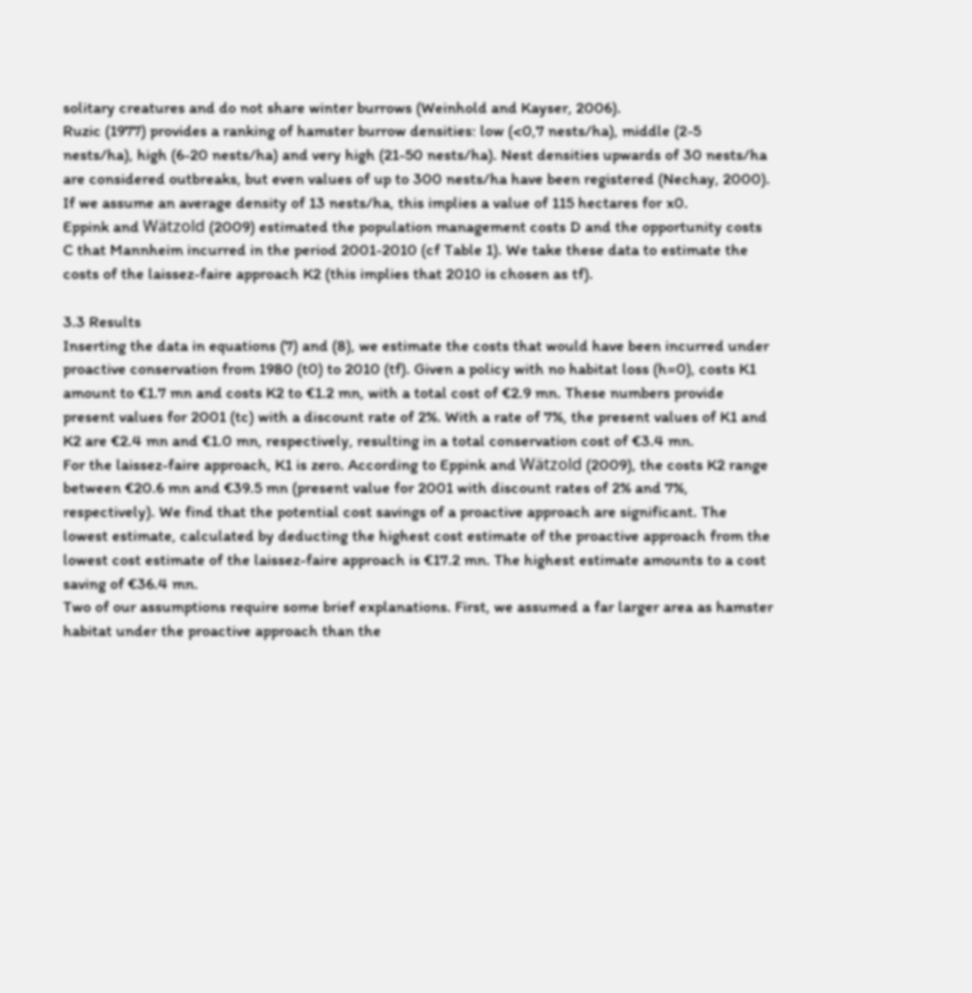solitary creatures and do not share winter burrows (Weinhold and Kayser, 2006).
Ruzic (1977) provides a ranking of hamster burrow densities: low (<0,7 nests/ha), middle (2-5 nests/ha), high (6-20 nests/ha) and very high (21-50 nests/ha). Nest densities upwards of 30 nests/ha are considered outbreaks, but even values of up to 300 nests/ha have been registered (Nechay, 2000). If we assume an average density of 13 nests/ha, this implies a value of 115 hectares for x0.
Eppink and Wätzold (2009) estimated the population management costs D and the opportunity costs C that Mannheim incurred in the period 2001-2010 (cf Table 1). We take these data to estimate the costs of the laissez-faire approach K2 (this implies that 2010 is chosen as tf).

3.3 Results
Inserting the data in equations (7) and (8), we estimate the costs that would have been incurred under proactive conservation from 1980 (t0) to 2010 (tf). Given a policy with no habitat loss (h=0), costs K1 amount to €1.7 mn and costs K2 to €1.2 mn, with a total cost of €2.9 mn. These numbers provide present values for 2001 (tc) with a discount rate of 2%. With a rate of 7%, the present values of K1 and K2 are €2.4 mn and €1.0 mn, respectively, resulting in a total conservation cost of €3.4 mn.
For the laissez-faire approach, K1 is zero. According to Eppink and Wätzold (2009), the costs K2 range between €20.6 mn and €39.5 mn (present value for 2001 with discount rates of 2% and 7%, respectively). We find that the potential cost savings of a proactive approach are significant. The lowest estimate, calculated by deducting the highest cost estimate of the proactive approach from the lowest cost estimate of the laissez-faire approach is €17.2 mn. The highest estimate amounts to a cost saving of €36.4 mn.
Two of our assumptions require some brief explanations. First, we assumed a far larger area as hamster habitat under the proactive approach than the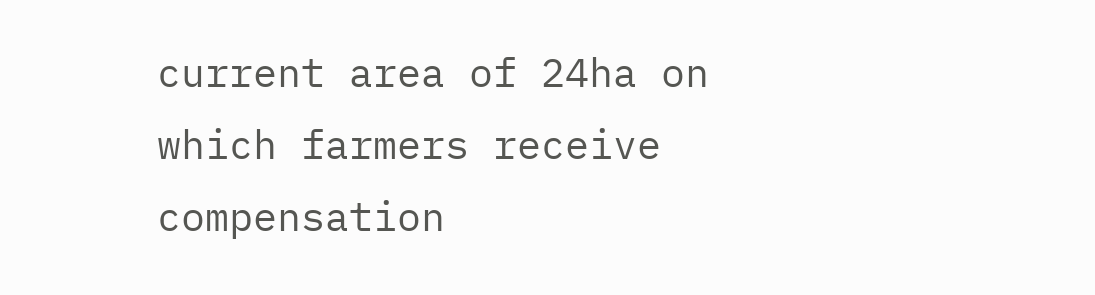current area of 24ha on which farmers receive compensation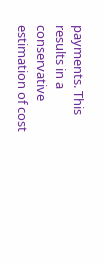payments. This results in a conservative estimation of cost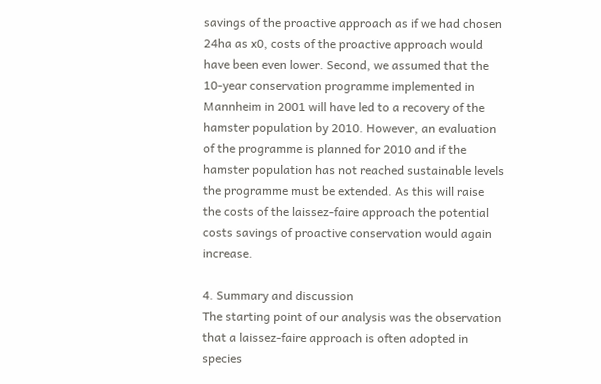savings of the proactive approach as if we had chosen 24ha as x0, costs of the proactive approach would have been even lower. Second, we assumed that the 10-year conservation programme implemented in Mannheim in 2001 will have led to a recovery of the hamster population by 2010. However, an evaluation of the programme is planned for 2010 and if the hamster population has not reached sustainable levels the programme must be extended. As this will raise the costs of the laissez-faire approach the potential costs savings of proactive conservation would again increase.

4. Summary and discussion
The starting point of our analysis was the observation that a laissez-faire approach is often adopted in species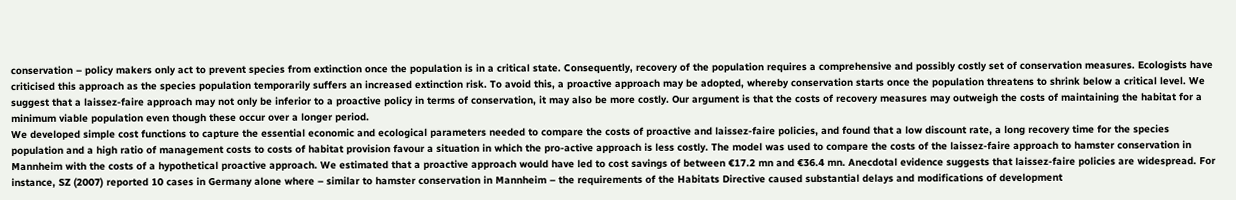conservation – policy makers only act to prevent species from extinction once the population is in a critical state. Consequently, recovery of the population requires a comprehensive and possibly costly set of conservation measures. Ecologists have criticised this approach as the species population temporarily suffers an increased extinction risk. To avoid this, a proactive approach may be adopted, whereby conservation starts once the population threatens to shrink below a critical level. We suggest that a laissez-faire approach may not only be inferior to a proactive policy in terms of conservation, it may also be more costly. Our argument is that the costs of recovery measures may outweigh the costs of maintaining the habitat for a minimum viable population even though these occur over a longer period.
We developed simple cost functions to capture the essential economic and ecological parameters needed to compare the costs of proactive and laissez-faire policies, and found that a low discount rate, a long recovery time for the species population and a high ratio of management costs to costs of habitat provision favour a situation in which the pro-active approach is less costly. The model was used to compare the costs of the laissez-faire approach to hamster conservation in Mannheim with the costs of a hypothetical proactive approach. We estimated that a proactive approach would have led to cost savings of between €17.2 mn and €36.4 mn. Anecdotal evidence suggests that laissez-faire policies are widespread. For instance, SZ (2007) reported 10 cases in Germany alone where – similar to hamster conservation in Mannheim – the requirements of the Habitats Directive caused substantial delays and modifications of development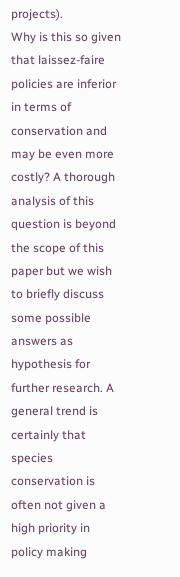projects).
Why is this so given that laissez-faire policies are inferior in terms of conservation and may be even more costly? A thorough analysis of this question is beyond the scope of this paper but we wish to briefly discuss some possible answers as hypothesis for further research. A general trend is certainly that species conservation is often not given a high priority in policy making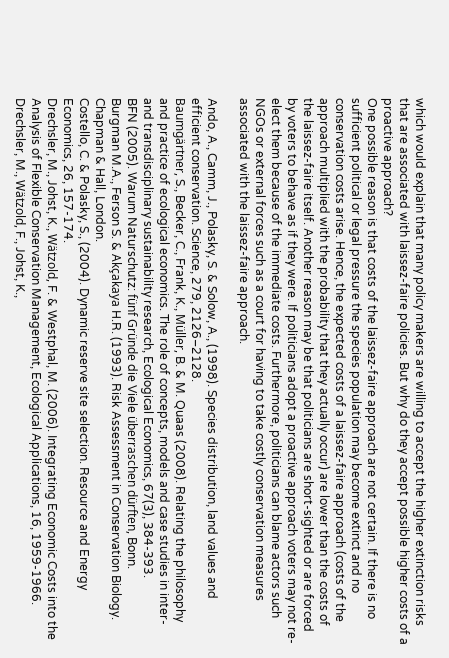which would explain that many policy makers are willing to accept the higher extinction risks that are associated with laissez-faire policies. But why do they accept possible higher costs of a proactive approach?
One possible reason is that costs of the laissez-faire approach are not certain. If there is no sufficient political or legal pressure the species population may become extinct and no conservation costs arise. Hence, the expected costs of a laissez-faire approach (costs of the approach multiplied with the probability that they actually occur) are lower than the costs of the laissez-faire itself. Another reason may be that politicians are short-sighted or are forced by voters to behave as if they were. If politicians adopt a proactive approach voters may not re-elect them because of the immediate costs. Furthermore, politicians can blame actors such NGOs or external forces such as a court for having to take costly conservation measures associated with the laissez-faire approach.

Ando, A., Camm, J., Polasky, S. & Solow, A., (1998). Species distribution, land values and efficient conservation. Science, 279, 2126–2128.
Baumgärtner, S., Becker, C., Frank, K., Müller, B. & M. Quaas (2008). Relating the philosophy and practice of ecological economics. The role of concepts, models and case studies in inter- and transdisciplinary sustainability research, Ecological Economics, 67(3), 384-393.
BFN (2005). Warum Naturschutz: fünf Gründe die Viele überraschen dürften, Bonn.
Burgman M.A., Ferson S. & Akçakaya H.R. (1993). Risk Assessment in Conservation Biology. Chapman & Hall, London.
Costello, C. & Polasky, S., (2004). Dynamic reserve site selection. Resource and Energy Economics, 26, 157-174.
Drechsler, M., Johst, K., Wätzold, F. & Westphal, M. (2006). Integrating Economic Costs into the Analysis of Flexible Conservation Management, Ecological Applications, 16, 1959-1966.
Drechsler, M., Wätzold, F., Johst, K.,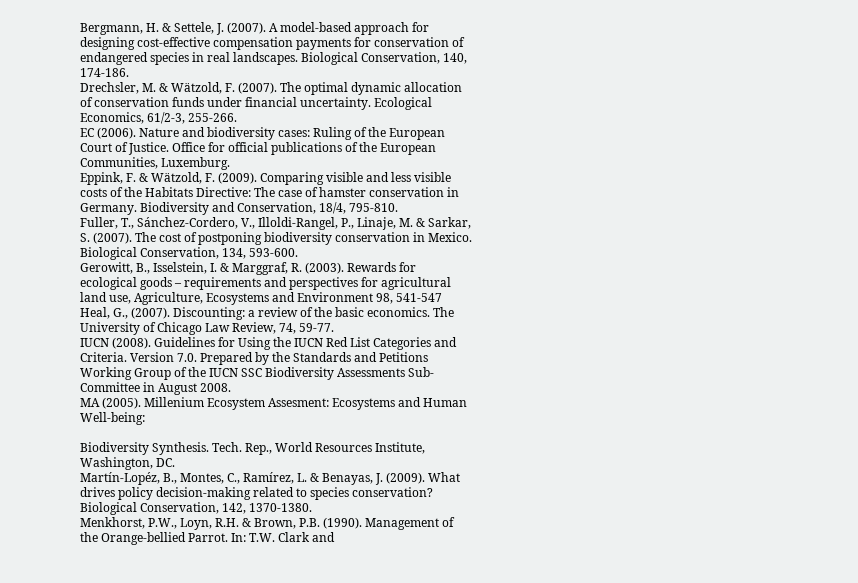Bergmann, H. & Settele, J. (2007). A model-based approach for designing cost-effective compensation payments for conservation of endangered species in real landscapes. Biological Conservation, 140, 174-186.
Drechsler, M. & Wätzold, F. (2007). The optimal dynamic allocation of conservation funds under financial uncertainty. Ecological Economics, 61/2-3, 255-266.
EC (2006). Nature and biodiversity cases: Ruling of the European Court of Justice. Office for official publications of the European Communities, Luxemburg.
Eppink, F. & Wätzold, F. (2009). Comparing visible and less visible costs of the Habitats Directive: The case of hamster conservation in Germany. Biodiversity and Conservation, 18/4, 795-810.
Fuller, T., Sánchez-Cordero, V., Illoldi-Rangel, P., Linaje, M. & Sarkar, S. (2007). The cost of postponing biodiversity conservation in Mexico. Biological Conservation, 134, 593-600.
Gerowitt, B., Isselstein, I. & Marggraf, R. (2003). Rewards for ecological goods – requirements and perspectives for agricultural land use, Agriculture, Ecosystems and Environment 98, 541-547
Heal, G., (2007). Discounting: a review of the basic economics. The University of Chicago Law Review, 74, 59-77.
IUCN (2008). Guidelines for Using the IUCN Red List Categories and Criteria. Version 7.0. Prepared by the Standards and Petitions Working Group of the IUCN SSC Biodiversity Assessments Sub-Committee in August 2008.
MA (2005). Millenium Ecosystem Assesment: Ecosystems and Human Well-being:

Biodiversity Synthesis. Tech. Rep., World Resources Institute, Washington, DC.
Martín-Lopéz, B., Montes, C., Ramírez, L. & Benayas, J. (2009). What drives policy decision-making related to species conservation? Biological Conservation, 142, 1370-1380.
Menkhorst, P.W., Loyn, R.H. & Brown, P.B. (1990). Management of the Orange-bellied Parrot. In: T.W. Clark and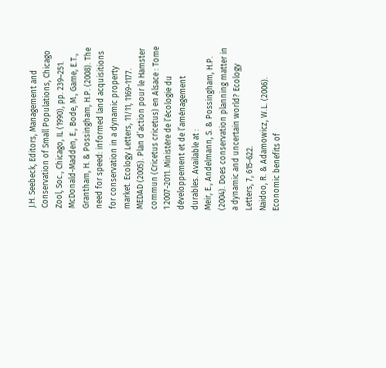J.H. Seebeck, Editors, Management and Conservation of Small Populations, Chicago Zool, Soc., Chicago, IL (1990), pp. 239–251.
McDonald-Madden, E., Bode, M., Game, E.T., Grantham, H. & Possingham, H.P. (2008). The need for speed: informed land acquisitions for conservation in a dynamic property market. Ecology Letters, 11/11, 1169-1177.
MEDAD (2005). Plan d’action pour le Hamster commun (Cricetus cricetus) en Alsace : Tome 1 2007-2011. Ministère de l’écologie du développement et de l’aménagement durables. Available at :
Meir, E., Andelmann, S. & Possingham, H.P. (2004). Does conservation planning matter in a dynamic and uncertain world? Ecology Letters, 7, 615-622.
Naidoo, R. & Adamowicz, W.L. (2006). Economic benefits of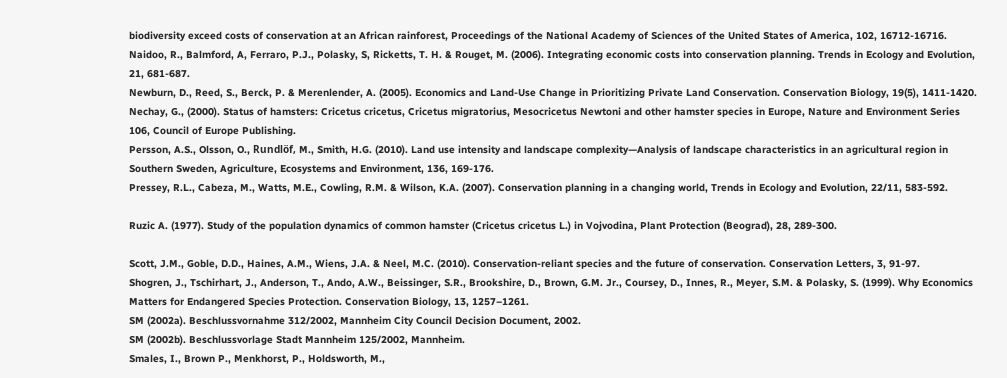biodiversity exceed costs of conservation at an African rainforest, Proceedings of the National Academy of Sciences of the United States of America, 102, 16712-16716.
Naidoo, R., Balmford, A, Ferraro, P.J., Polasky, S, Ricketts, T. H. & Rouget, M. (2006). Integrating economic costs into conservation planning. Trends in Ecology and Evolution, 21, 681-687.
Newburn, D., Reed, S., Berck, P. & Merenlender, A. (2005). Economics and Land-Use Change in Prioritizing Private Land Conservation. Conservation Biology, 19(5), 1411-1420.
Nechay, G., (2000). Status of hamsters: Cricetus cricetus, Cricetus migratorius, Mesocricetus Newtoni and other hamster species in Europe, Nature and Environment Series 106, Council of Europe Publishing.
Persson, A.S., Olsson, O., Rundlöf, M., Smith, H.G. (2010). Land use intensity and landscape complexity—Analysis of landscape characteristics in an agricultural region in Southern Sweden, Agriculture, Ecosystems and Environment, 136, 169-176.
Pressey, R.L., Cabeza, M., Watts, M.E., Cowling, R.M. & Wilson, K.A. (2007). Conservation planning in a changing world, Trends in Ecology and Evolution, 22/11, 583-592.

Ruzic A. (1977). Study of the population dynamics of common hamster (Cricetus cricetus L.) in Vojvodina, Plant Protection (Beograd), 28, 289-300.

Scott, J.M., Goble, D.D., Haines, A.M., Wiens, J.A. & Neel, M.C. (2010). Conservation-reliant species and the future of conservation. Conservation Letters, 3, 91-97.
Shogren, J., Tschirhart, J., Anderson, T., Ando, A.W., Beissinger, S.R., Brookshire, D., Brown, G.M. Jr., Coursey, D., Innes, R., Meyer, S.M. & Polasky, S. (1999). Why Economics Matters for Endangered Species Protection. Conservation Biology, 13, 1257–1261.
SM (2002a). Beschlussvornahme 312/2002, Mannheim City Council Decision Document, 2002.
SM (2002b). Beschlussvorlage Stadt Mannheim 125/2002, Mannheim.
Smales, I., Brown P., Menkhorst, P., Holdsworth, M.,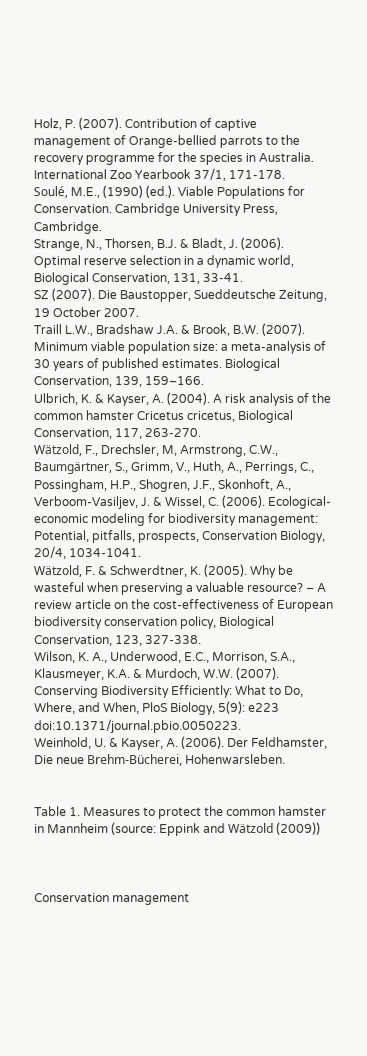Holz, P. (2007). Contribution of captive management of Orange-bellied parrots to the recovery programme for the species in Australia. International Zoo Yearbook 37/1, 171-178.
Soulé, M.E., (1990) (ed.). Viable Populations for Conservation. Cambridge University Press, Cambridge.
Strange, N., Thorsen, B.J. & Bladt, J. (2006). Optimal reserve selection in a dynamic world, Biological Conservation, 131, 33-41.
SZ (2007). Die Baustopper, Sueddeutsche Zeitung, 19 October 2007.
Traill L.W., Bradshaw J.A. & Brook, B.W. (2007). Minimum viable population size: a meta-analysis of 30 years of published estimates. Biological Conservation, 139, 159–166.
Ulbrich, K. & Kayser, A. (2004). A risk analysis of the common hamster Cricetus cricetus, Biological Conservation, 117, 263-270.
Wätzold, F., Drechsler, M, Armstrong, C.W., Baumgärtner, S., Grimm, V., Huth, A., Perrings, C., Possingham, H.P., Shogren, J.F., Skonhoft, A., Verboom-Vasiljev, J. & Wissel, C. (2006). Ecological-economic modeling for biodiversity management: Potential, pitfalls, prospects, Conservation Biology, 20/4, 1034-1041.
Wätzold, F. & Schwerdtner, K. (2005). Why be wasteful when preserving a valuable resource? – A review article on the cost-effectiveness of European biodiversity conservation policy, Biological Conservation, 123, 327-338.
Wilson, K. A., Underwood, E.C., Morrison, S.A., Klausmeyer, K.A. & Murdoch, W.W. (2007). Conserving Biodiversity Efficiently: What to Do, Where, and When, PloS Biology, 5(9): e223 doi:10.1371/journal.pbio.0050223.
Weinhold, U. & Kayser, A. (2006). Der Feldhamster, Die neue Brehm-Bücherei, Hohenwarsleben.


Table 1. Measures to protect the common hamster in Mannheim (source: Eppink and Wätzold (2009))



Conservation management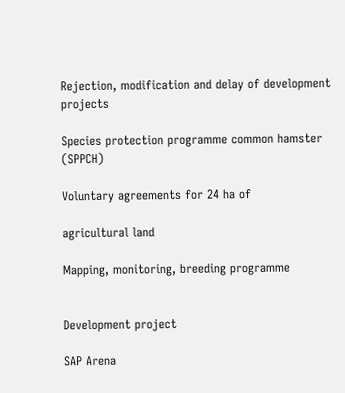Rejection, modification and delay of development projects

Species protection programme common hamster (SPPCH)

Voluntary agreements for 24 ha of

agricultural land

Mapping, monitoring, breeding programme


Development project

SAP Arena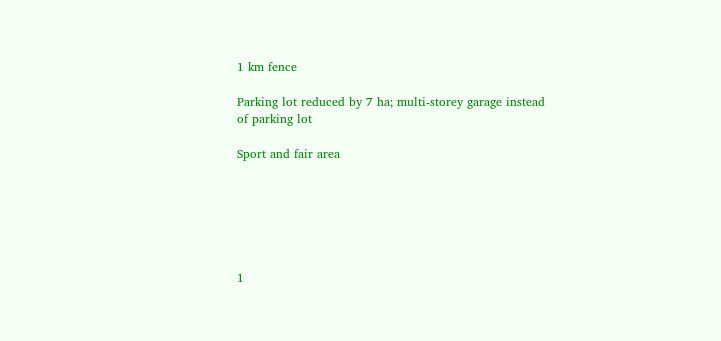1 km fence

Parking lot reduced by 7 ha; multi-storey garage instead of parking lot

Sport and fair area






1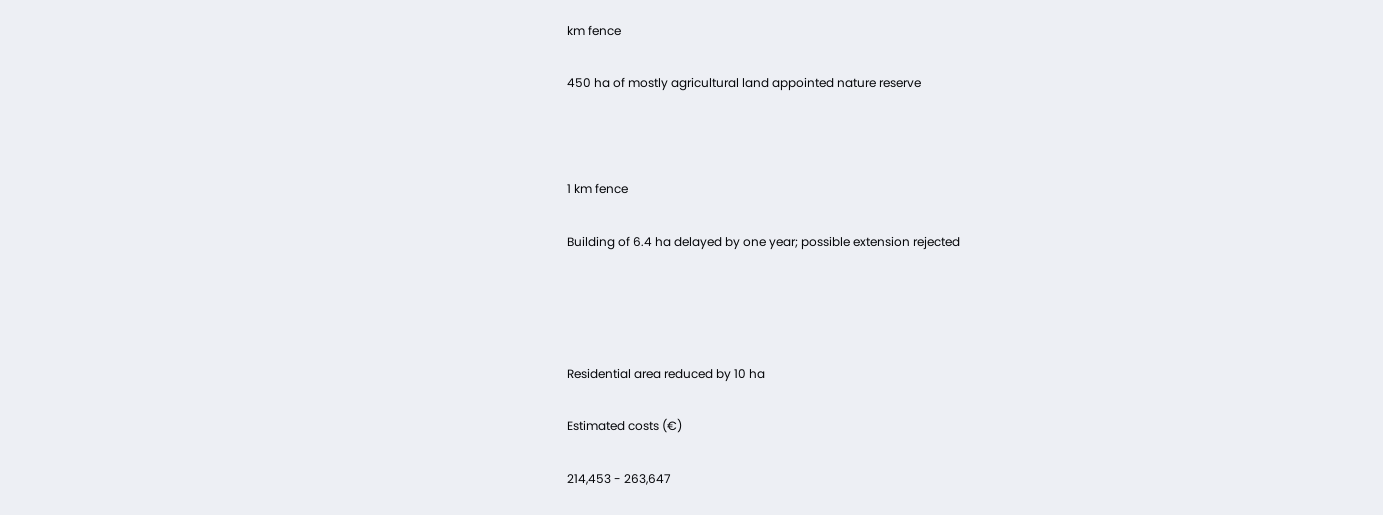km fence

450 ha of mostly agricultural land appointed nature reserve



1 km fence

Building of 6.4 ha delayed by one year; possible extension rejected




Residential area reduced by 10 ha

Estimated costs (€)

214,453 - 263,647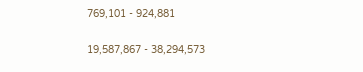769,101 - 924,881

19,587,867 - 38,294,573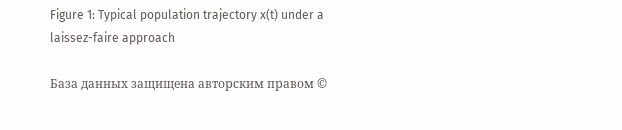Figure 1: Typical population trajectory x(t) under a laissez-faire approach

База данных защищена авторским правом ©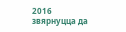2016
звярнуцца да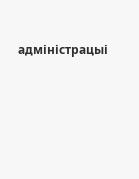адміністрацыі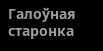Галоўная старонка